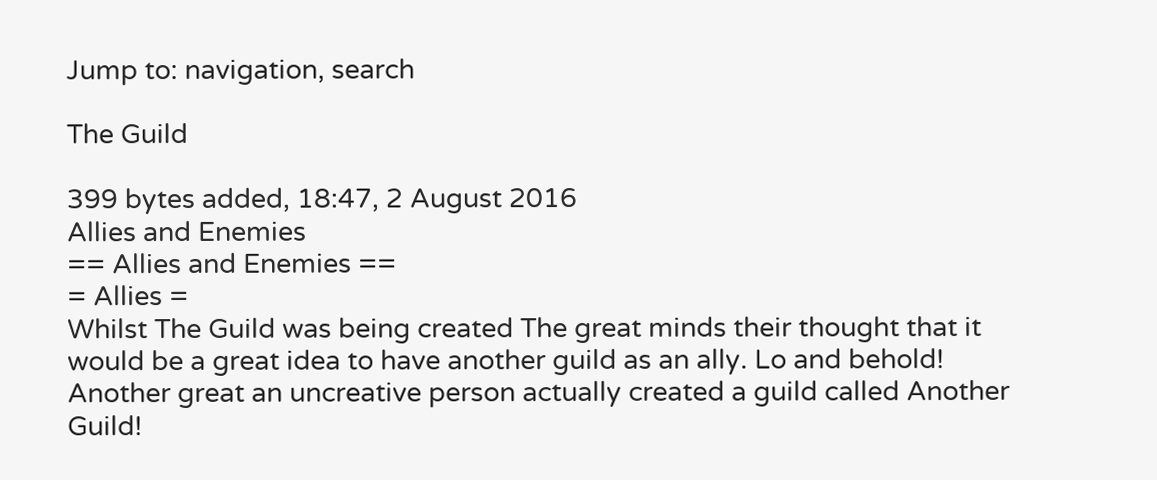Jump to: navigation, search

The Guild

399 bytes added, 18:47, 2 August 2016
Allies and Enemies
== Allies and Enemies ==
= Allies =
Whilst The Guild was being created The great minds their thought that it would be a great idea to have another guild as an ally. Lo and behold! Another great an uncreative person actually created a guild called Another Guild!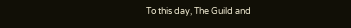To this day, The Guild and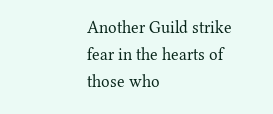Another Guild strike fear in the hearts of those who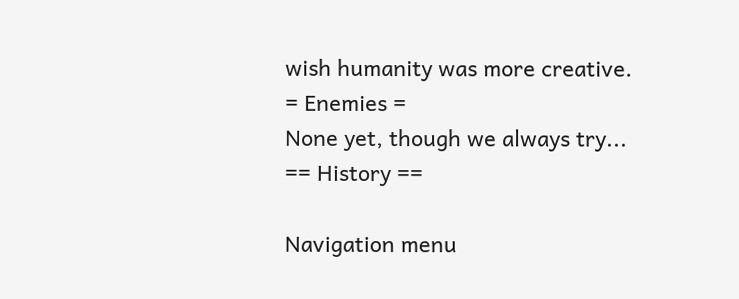wish humanity was more creative.
= Enemies =
None yet, though we always try...
== History ==

Navigation menu